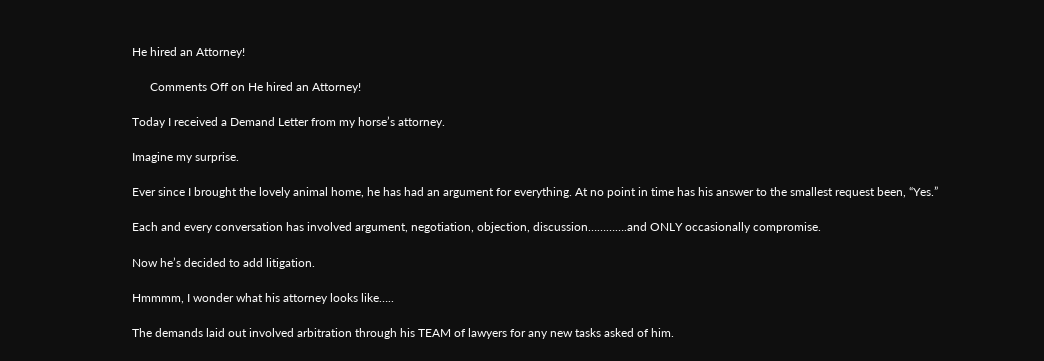He hired an Attorney!

      Comments Off on He hired an Attorney!

Today I received a Demand Letter from my horse’s attorney.

Imagine my surprise.

Ever since I brought the lovely animal home, he has had an argument for everything. At no point in time has his answer to the smallest request been, “Yes.”

Each and every conversation has involved argument, negotiation, objection, discussion………….and ONLY occasionally compromise.

Now he’s decided to add litigation.

Hmmmm, I wonder what his attorney looks like…..

The demands laid out involved arbitration through his TEAM of lawyers for any new tasks asked of him.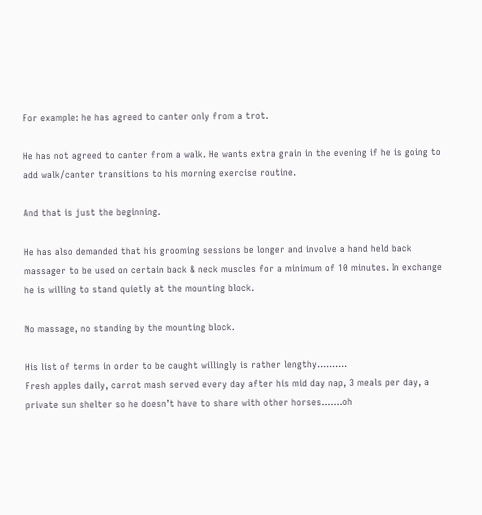For example: he has agreed to canter only from a trot.

He has not agreed to canter from a walk. He wants extra grain in the evening if he is going to add walk/canter transitions to his morning exercise routine.

And that is just the beginning.

He has also demanded that his grooming sessions be longer and involve a hand held back massager to be used on certain back & neck muscles for a minimum of 10 minutes. In exchange he is willing to stand quietly at the mounting block.

No massage, no standing by the mounting block.

His list of terms in order to be caught willingly is rather lengthy……….
Fresh apples daily, carrot mash served every day after his mid day nap, 3 meals per day, a private sun shelter so he doesn’t have to share with other horses…….oh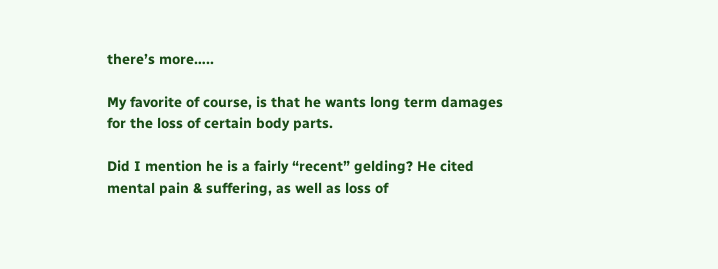there’s more…..

My favorite of course, is that he wants long term damages for the loss of certain body parts.

Did I mention he is a fairly “recent” gelding? He cited mental pain & suffering, as well as loss of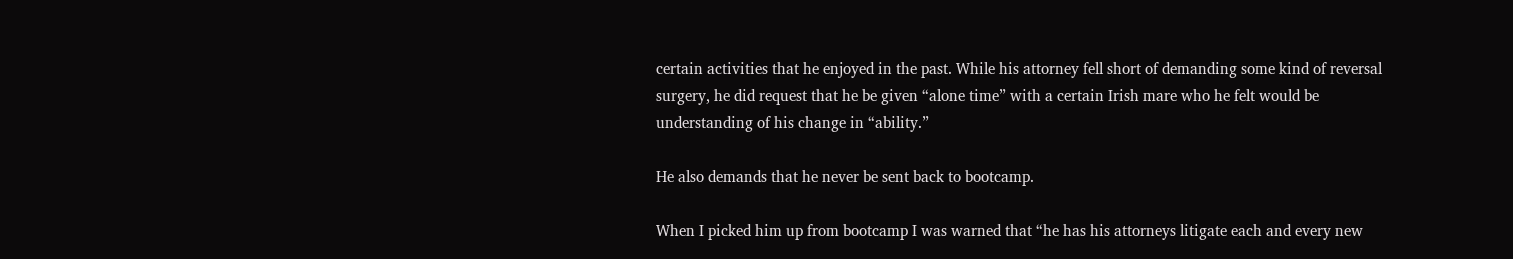certain activities that he enjoyed in the past. While his attorney fell short of demanding some kind of reversal surgery, he did request that he be given “alone time” with a certain Irish mare who he felt would be understanding of his change in “ability.”

He also demands that he never be sent back to bootcamp.

When I picked him up from bootcamp I was warned that “he has his attorneys litigate each and every new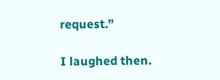request.”

I laughed then.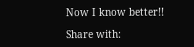Now I know better!!

Share with: